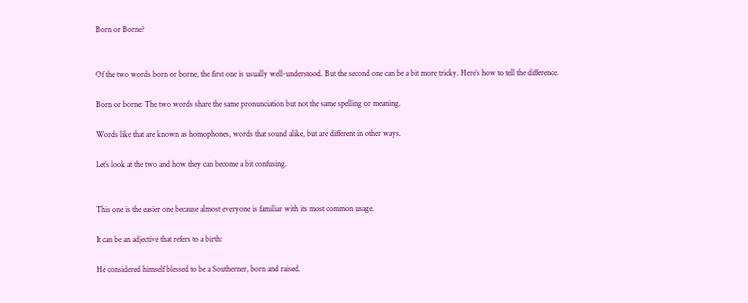Born or Borne?


Of the two words born or borne, the first one is usually well-understood. But the second one can be a bit more tricky. Here’s how to tell the difference.

Born or borne: The two words share the same pronunciation but not the same spelling or meaning.

Words like that are known as homophones, words that sound alike, but are different in other ways.

Let’s look at the two and how they can become a bit confusing.


This one is the easier one because almost everyone is familiar with its most common usage.

It can be an adjective that refers to a birth:

He considered himself blessed to be a Southerner, born and raised.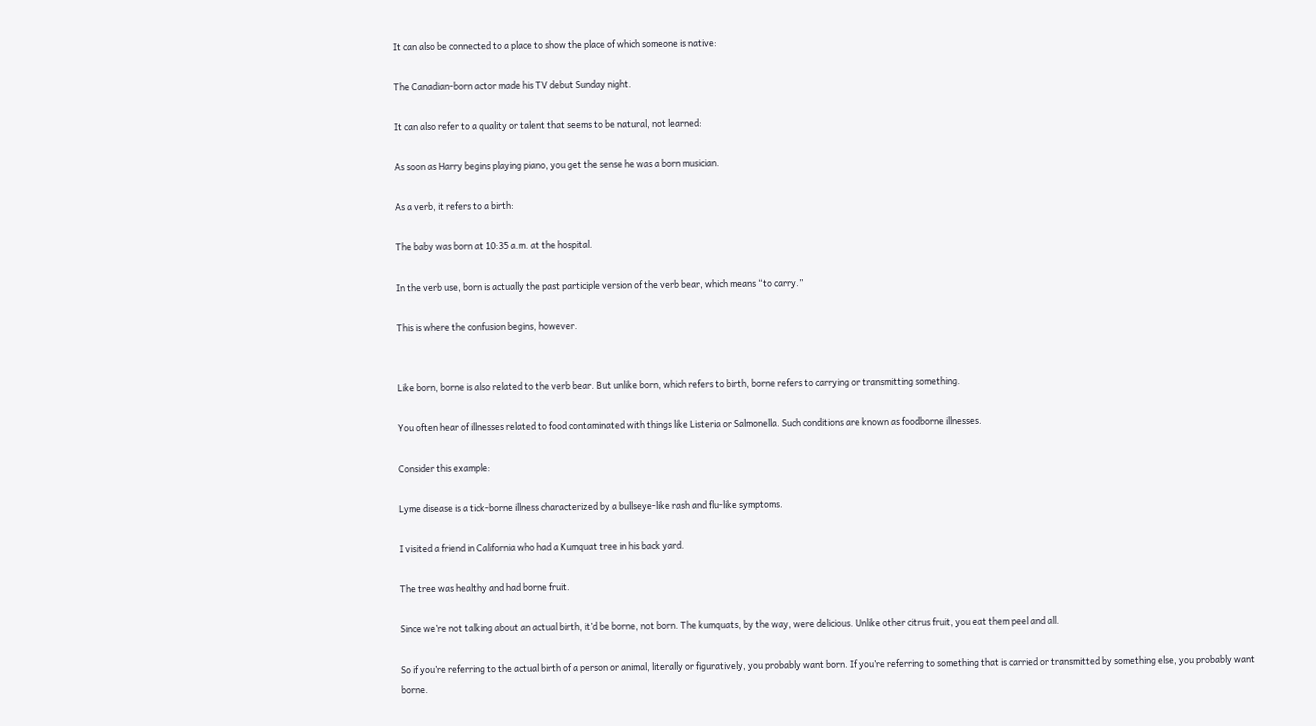It can also be connected to a place to show the place of which someone is native:

The Canadian-born actor made his TV debut Sunday night.

It can also refer to a quality or talent that seems to be natural, not learned:

As soon as Harry begins playing piano, you get the sense he was a born musician.

As a verb, it refers to a birth:

The baby was born at 10:35 a.m. at the hospital.

In the verb use, born is actually the past participle version of the verb bear, which means “to carry.”

This is where the confusion begins, however.


Like born, borne is also related to the verb bear. But unlike born, which refers to birth, borne refers to carrying or transmitting something.

You often hear of illnesses related to food contaminated with things like Listeria or Salmonella. Such conditions are known as foodborne illnesses.

Consider this example:

Lyme disease is a tick-borne illness characterized by a bullseye-like rash and flu-like symptoms.

I visited a friend in California who had a Kumquat tree in his back yard.

The tree was healthy and had borne fruit.

Since we’re not talking about an actual birth, it’d be borne, not born. The kumquats, by the way, were delicious. Unlike other citrus fruit, you eat them peel and all.

So if you’re referring to the actual birth of a person or animal, literally or figuratively, you probably want born. If you’re referring to something that is carried or transmitted by something else, you probably want borne.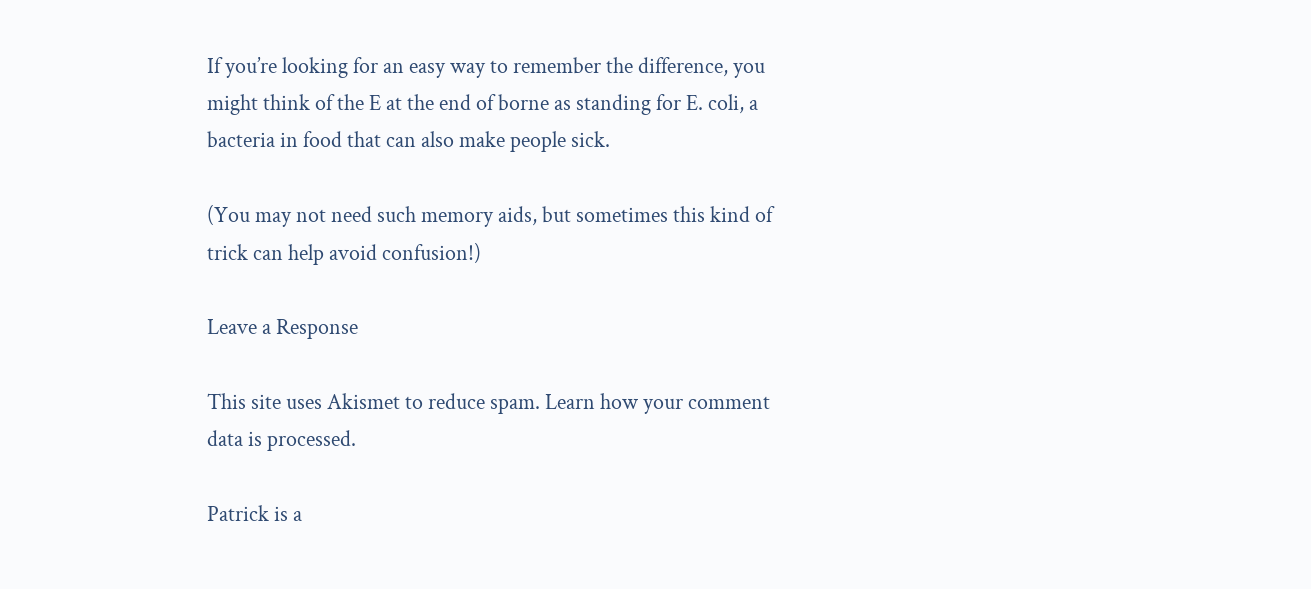If you’re looking for an easy way to remember the difference, you might think of the E at the end of borne as standing for E. coli, a bacteria in food that can also make people sick.

(You may not need such memory aids, but sometimes this kind of trick can help avoid confusion!)

Leave a Response

This site uses Akismet to reduce spam. Learn how your comment data is processed.

Patrick is a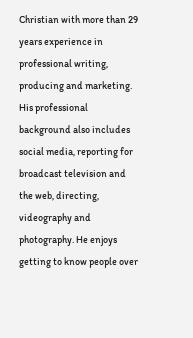Christian with more than 29 years experience in professional writing, producing and marketing. His professional background also includes social media, reporting for broadcast television and the web, directing, videography and photography. He enjoys getting to know people over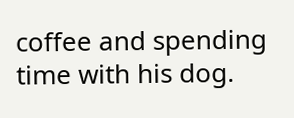coffee and spending time with his dog.